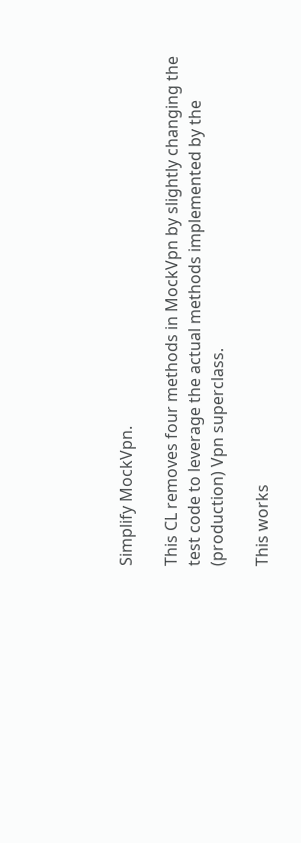Simplify MockVpn.

This CL removes four methods in MockVpn by slightly changing the
test code to leverage the actual methods implemented by the
(production) Vpn superclass.

This works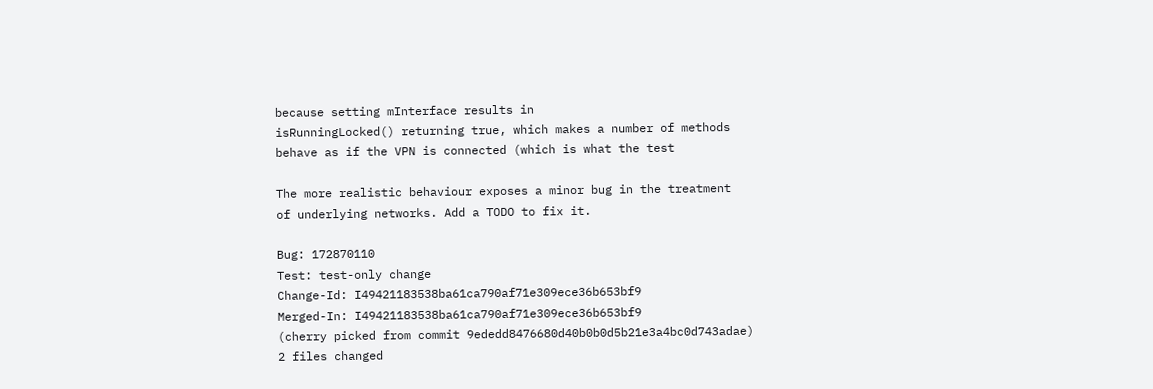because setting mInterface results in
isRunningLocked() returning true, which makes a number of methods
behave as if the VPN is connected (which is what the test

The more realistic behaviour exposes a minor bug in the treatment
of underlying networks. Add a TODO to fix it.

Bug: 172870110
Test: test-only change
Change-Id: I49421183538ba61ca790af71e309ece36b653bf9
Merged-In: I49421183538ba61ca790af71e309ece36b653bf9
(cherry picked from commit 9ededd8476680d40b0b0d5b21e3a4bc0d743adae)
2 files changed